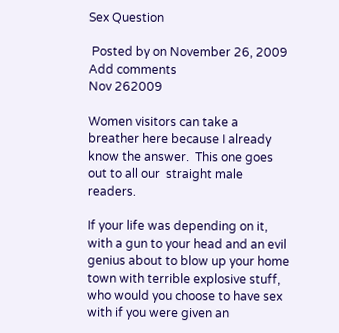Sex Question

 Posted by on November 26, 2009  Add comments
Nov 262009

Women visitors can take a breather here because I already know the answer.  This one goes out to all our  straight male readers.

If your life was depending on it,  with a gun to your head and an evil genius about to blow up your home town with terrible explosive stuff, who would you choose to have sex with if you were given an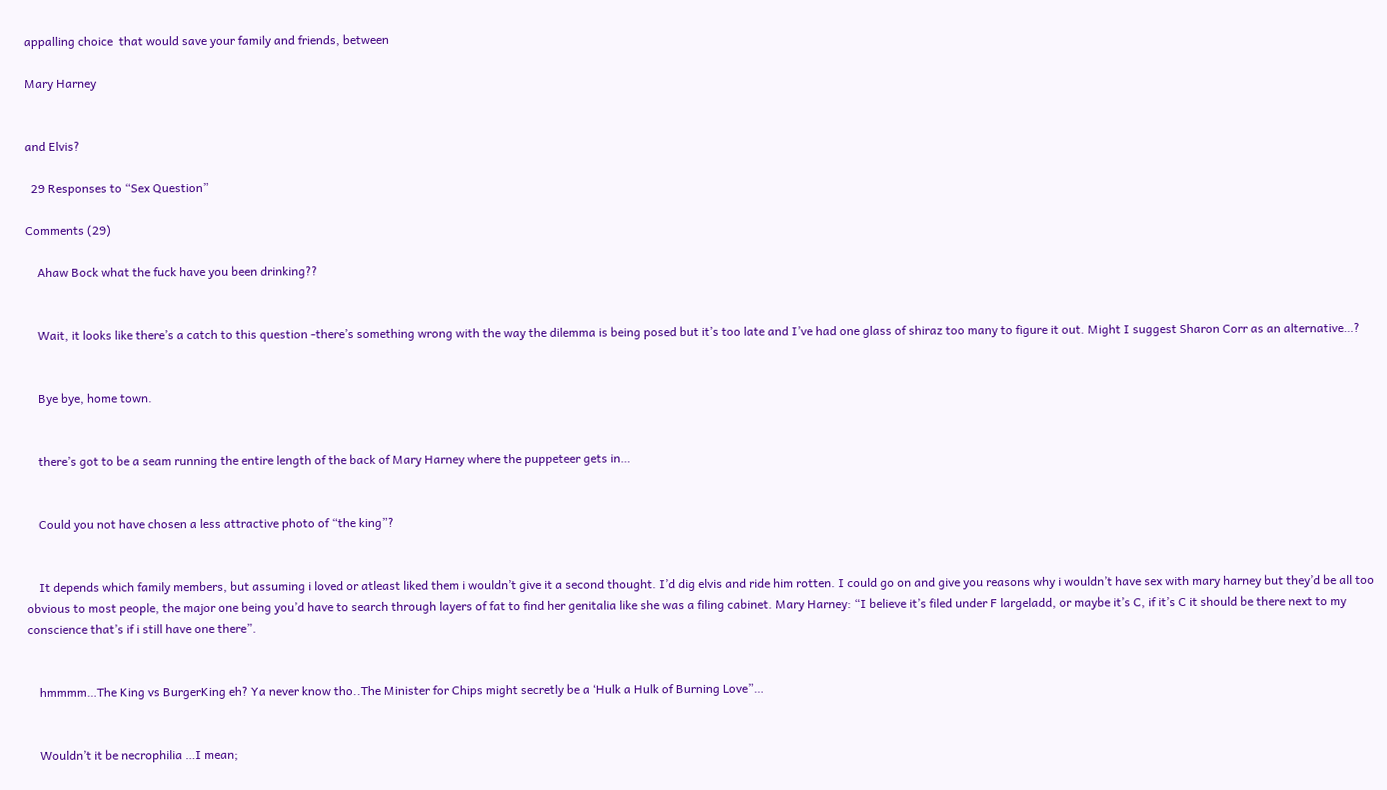appalling choice  that would save your family and friends, between

Mary Harney


and Elvis?

  29 Responses to “Sex Question”

Comments (29)

    Ahaw Bock what the fuck have you been drinking??


    Wait, it looks like there’s a catch to this question -there’s something wrong with the way the dilemma is being posed but it’s too late and I’ve had one glass of shiraz too many to figure it out. Might I suggest Sharon Corr as an alternative…?


    Bye bye, home town.


    there’s got to be a seam running the entire length of the back of Mary Harney where the puppeteer gets in…


    Could you not have chosen a less attractive photo of “the king”?


    It depends which family members, but assuming i loved or atleast liked them i wouldn’t give it a second thought. I’d dig elvis and ride him rotten. I could go on and give you reasons why i wouldn’t have sex with mary harney but they’d be all too obvious to most people, the major one being you’d have to search through layers of fat to find her genitalia like she was a filing cabinet. Mary Harney: “I believe it’s filed under F largeladd, or maybe it’s C, if it’s C it should be there next to my conscience that’s if i still have one there”.


    hmmmm…The King vs BurgerKing eh? Ya never know tho..The Minister for Chips might secretly be a ‘Hulk a Hulk of Burning Love”…


    Wouldn’t it be necrophilia …I mean;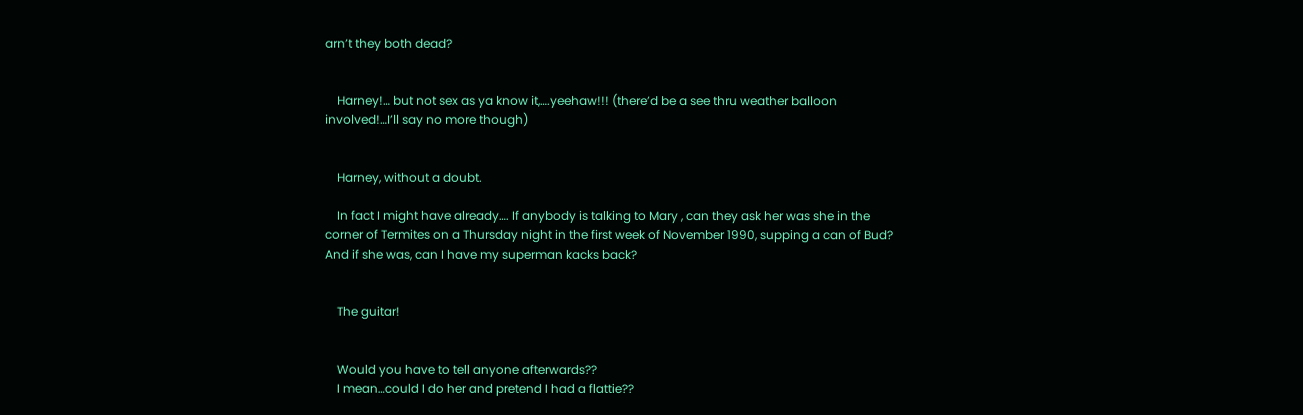arn’t they both dead?


    Harney!… but not sex as ya know it,….yeehaw!!! (there’d be a see thru weather balloon involved!…I’ll say no more though)


    Harney, without a doubt.

    In fact I might have already…. If anybody is talking to Mary , can they ask her was she in the corner of Termites on a Thursday night in the first week of November 1990, supping a can of Bud? And if she was, can I have my superman kacks back?


    The guitar!


    Would you have to tell anyone afterwards??
    I mean…could I do her and pretend I had a flattie??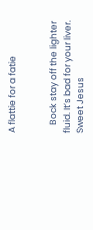A flattie for a fatie


    Bock stay off the lighter fluid. It’s bad for your liver. Sweet Jesus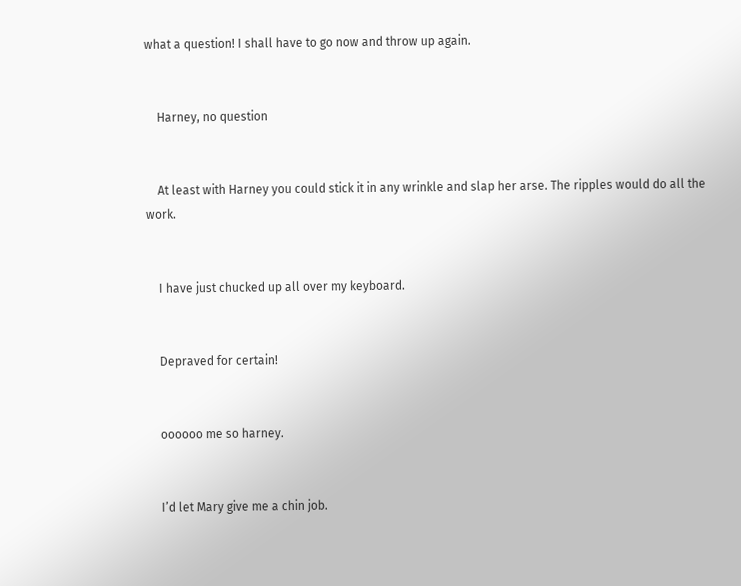what a question! I shall have to go now and throw up again.


    Harney, no question


    At least with Harney you could stick it in any wrinkle and slap her arse. The ripples would do all the work.


    I have just chucked up all over my keyboard.


    Depraved for certain!


    oooooo me so harney.


    I’d let Mary give me a chin job.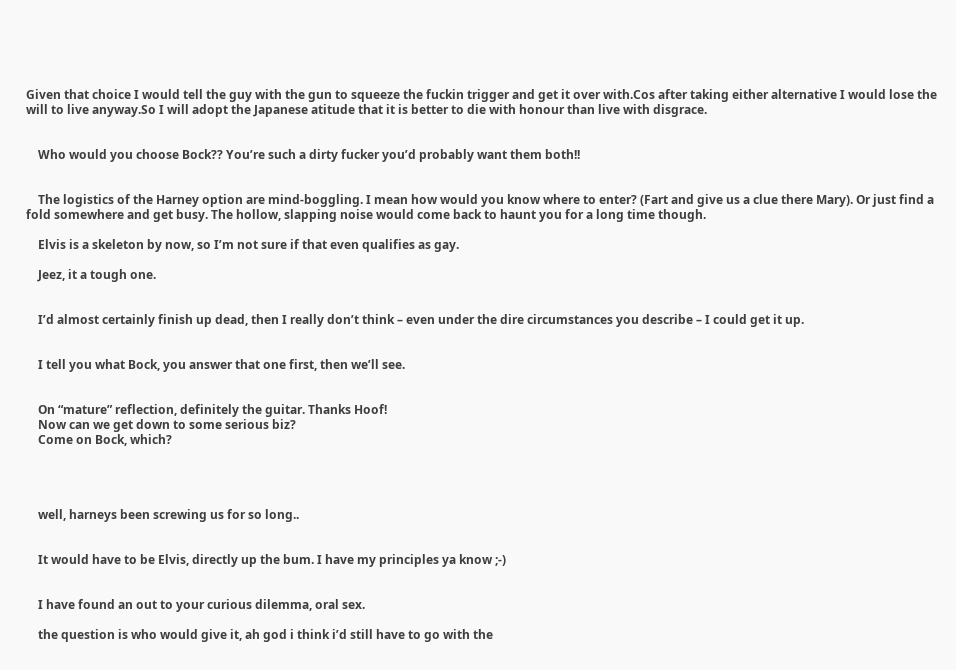Given that choice I would tell the guy with the gun to squeeze the fuckin trigger and get it over with.Cos after taking either alternative I would lose the will to live anyway.So I will adopt the Japanese atitude that it is better to die with honour than live with disgrace.


    Who would you choose Bock?? You’re such a dirty fucker you’d probably want them both!!


    The logistics of the Harney option are mind-boggling. I mean how would you know where to enter? (Fart and give us a clue there Mary). Or just find a fold somewhere and get busy. The hollow, slapping noise would come back to haunt you for a long time though.

    Elvis is a skeleton by now, so I’m not sure if that even qualifies as gay.

    Jeez, it a tough one.


    I’d almost certainly finish up dead, then I really don’t think – even under the dire circumstances you describe – I could get it up.


    I tell you what Bock, you answer that one first, then we’ll see.


    On “mature” reflection, definitely the guitar. Thanks Hoof!
    Now can we get down to some serious biz?
    Come on Bock, which?




    well, harneys been screwing us for so long..


    It would have to be Elvis, directly up the bum. I have my principles ya know ;-)


    I have found an out to your curious dilemma, oral sex.

    the question is who would give it, ah god i think i’d still have to go with the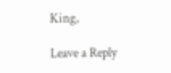King,

Leave a Reply